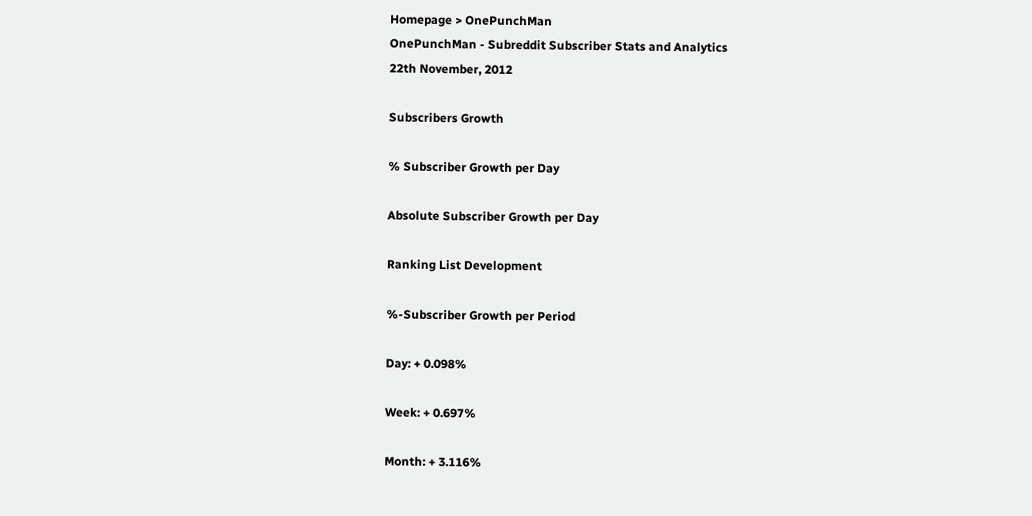Homepage > OnePunchMan
OnePunchMan - Subreddit Subscriber Stats and Analytics
22th November, 2012

Subscribers Growth

% Subscriber Growth per Day

Absolute Subscriber Growth per Day

Ranking List Development

%-Subscriber Growth per Period

Day: + 0.098%

Week: + 0.697%

Month: + 3.116%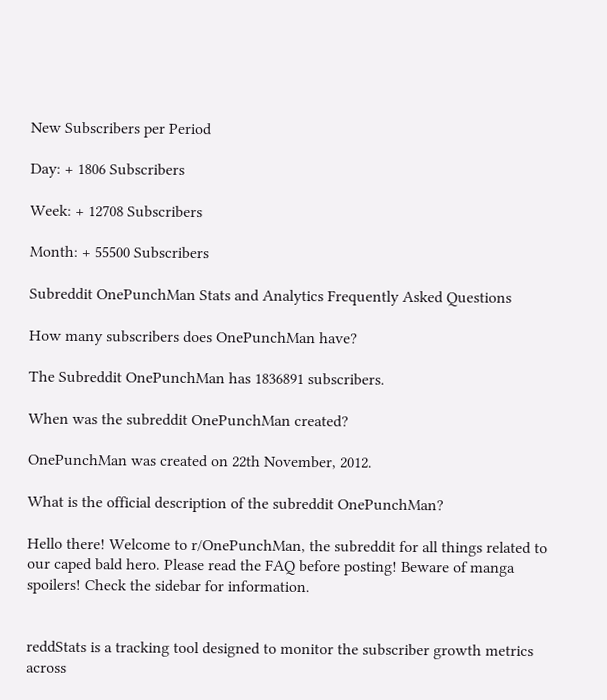New Subscribers per Period

Day: + 1806 Subscribers

Week: + 12708 Subscribers

Month: + 55500 Subscribers

Subreddit OnePunchMan Stats and Analytics Frequently Asked Questions

How many subscribers does OnePunchMan have?

The Subreddit OnePunchMan has 1836891 subscribers.

When was the subreddit OnePunchMan created?

OnePunchMan was created on 22th November, 2012.

What is the official description of the subreddit OnePunchMan?

Hello there! Welcome to r/OnePunchMan, the subreddit for all things related to our caped bald hero. Please read the FAQ before posting! Beware of manga spoilers! Check the sidebar for information.


reddStats is a tracking tool designed to monitor the subscriber growth metrics across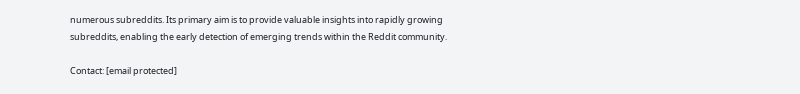numerous subreddits. Its primary aim is to provide valuable insights into rapidly growing subreddits, enabling the early detection of emerging trends within the Reddit community.

Contact: [email protected]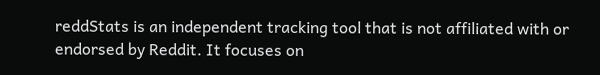reddStats is an independent tracking tool that is not affiliated with or endorsed by Reddit. It focuses on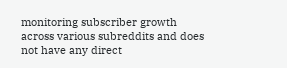monitoring subscriber growth across various subreddits and does not have any direct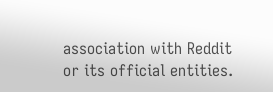association with Reddit or its official entities.